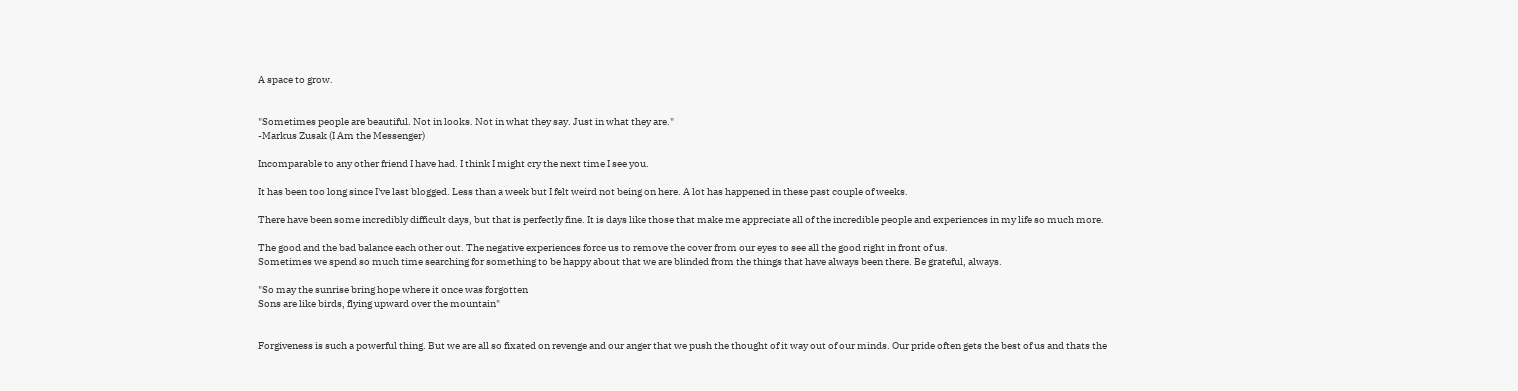A space to grow.


"Sometimes people are beautiful. Not in looks. Not in what they say. Just in what they are."
-Markus Zusak (I Am the Messenger)

Incomparable to any other friend I have had. I think I might cry the next time I see you.

It has been too long since I've last blogged. Less than a week but I felt weird not being on here. A lot has happened in these past couple of weeks.

There have been some incredibly difficult days, but that is perfectly fine. It is days like those that make me appreciate all of the incredible people and experiences in my life so much more.

The good and the bad balance each other out. The negative experiences force us to remove the cover from our eyes to see all the good right in front of us.
Sometimes we spend so much time searching for something to be happy about that we are blinded from the things that have always been there. Be grateful, always.

"So may the sunrise bring hope where it once was forgotten
Sons are like birds, flying upward over the mountain"


Forgiveness is such a powerful thing. But we are all so fixated on revenge and our anger that we push the thought of it way out of our minds. Our pride often gets the best of us and thats the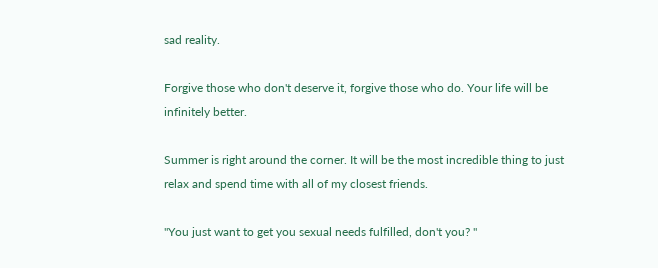sad reality.

Forgive those who don't deserve it, forgive those who do. Your life will be infinitely better.

Summer is right around the corner. It will be the most incredible thing to just relax and spend time with all of my closest friends.

"You just want to get you sexual needs fulfilled, don't you? "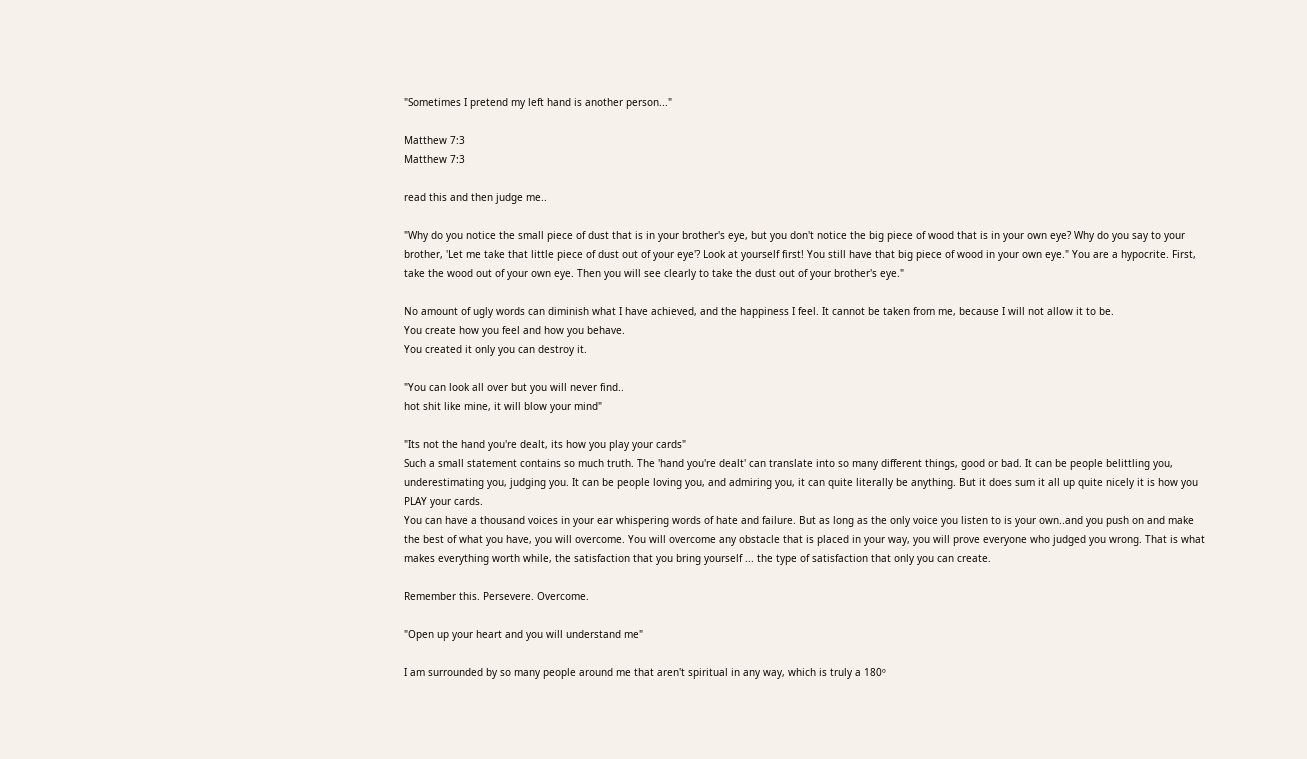"Sometimes I pretend my left hand is another person..."

Matthew 7:3
Matthew 7:3

read this and then judge me..

"Why do you notice the small piece of dust that is in your brother's eye, but you don't notice the big piece of wood that is in your own eye? Why do you say to your brother, 'Let me take that little piece of dust out of your eye'? Look at yourself first! You still have that big piece of wood in your own eye." You are a hypocrite. First, take the wood out of your own eye. Then you will see clearly to take the dust out of your brother's eye."

No amount of ugly words can diminish what I have achieved, and the happiness I feel. It cannot be taken from me, because I will not allow it to be.
You create how you feel and how you behave.
You created it only you can destroy it.

"You can look all over but you will never find..
hot shit like mine, it will blow your mind"

"Its not the hand you're dealt, its how you play your cards"
Such a small statement contains so much truth. The 'hand you're dealt' can translate into so many different things, good or bad. It can be people belittling you, underestimating you, judging you. It can be people loving you, and admiring you, it can quite literally be anything. But it does sum it all up quite nicely it is how you PLAY your cards.
You can have a thousand voices in your ear whispering words of hate and failure. But as long as the only voice you listen to is your own..and you push on and make the best of what you have, you will overcome. You will overcome any obstacle that is placed in your way, you will prove everyone who judged you wrong. That is what makes everything worth while, the satisfaction that you bring yourself ... the type of satisfaction that only you can create.

Remember this. Persevere. Overcome.

"Open up your heart and you will understand me"

I am surrounded by so many people around me that aren't spiritual in any way, which is truly a 180º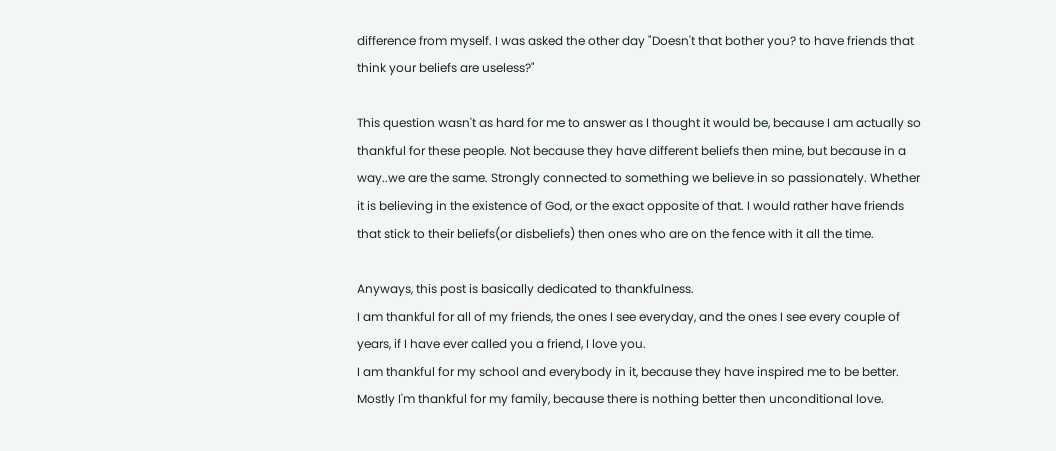difference from myself. I was asked the other day "Doesn't that bother you? to have friends that think your beliefs are useless?"

This question wasn't as hard for me to answer as I thought it would be, because I am actually so thankful for these people. Not because they have different beliefs then mine, but because in a way..we are the same. Strongly connected to something we believe in so passionately. Whether it is believing in the existence of God, or the exact opposite of that. I would rather have friends that stick to their beliefs(or disbeliefs) then ones who are on the fence with it all the time.

Anyways, this post is basically dedicated to thankfulness.
I am thankful for all of my friends, the ones I see everyday, and the ones I see every couple of years, if I have ever called you a friend, I love you.
I am thankful for my school and everybody in it, because they have inspired me to be better.
Mostly I'm thankful for my family, because there is nothing better then unconditional love.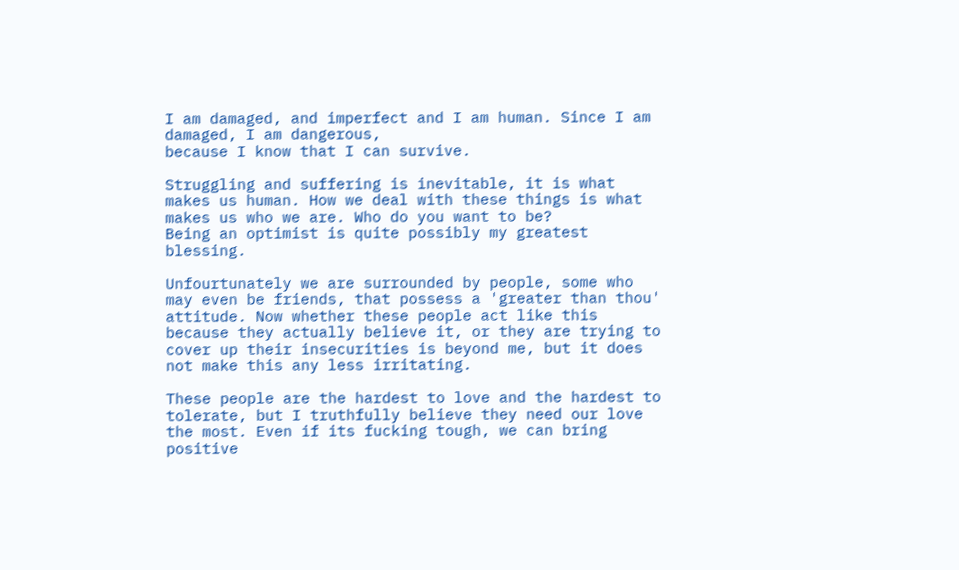I am damaged, and imperfect and I am human. Since I am damaged, I am dangerous,
because I know that I can survive.

Struggling and suffering is inevitable, it is what makes us human. How we deal with these things is what makes us who we are. Who do you want to be?
Being an optimist is quite possibly my greatest blessing.

Unfourtunately we are surrounded by people, some who may even be friends, that possess a 'greater than thou' attitude. Now whether these people act like this because they actually believe it, or they are trying to cover up their insecurities is beyond me, but it does not make this any less irritating.

These people are the hardest to love and the hardest to tolerate, but I truthfully believe they need our love the most. Even if its fucking tough, we can bring positive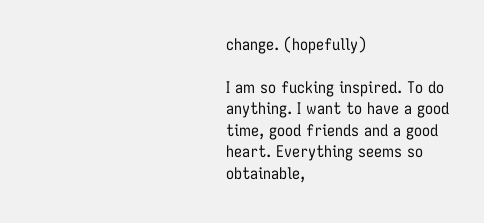change. (hopefully)

I am so fucking inspired. To do anything. I want to have a good time, good friends and a good heart. Everything seems so obtainable,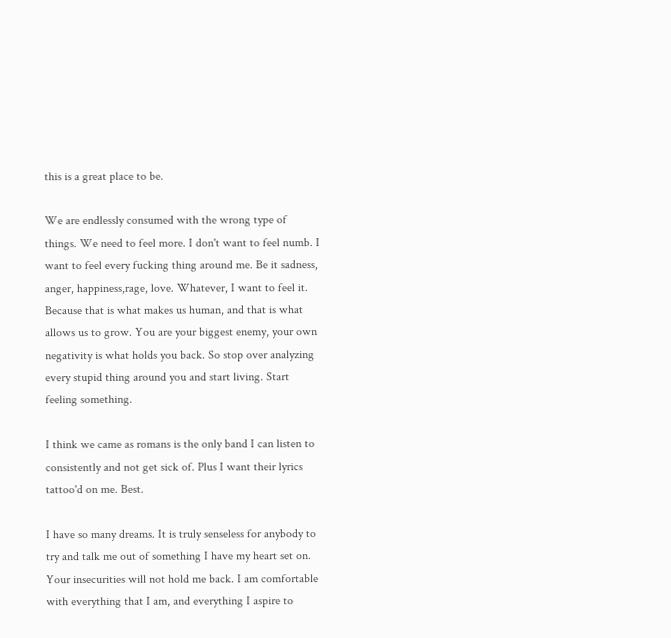this is a great place to be.

We are endlessly consumed with the wrong type of things. We need to feel more. I don't want to feel numb. I want to feel every fucking thing around me. Be it sadness, anger, happiness,rage, love. Whatever, I want to feel it. Because that is what makes us human, and that is what allows us to grow. You are your biggest enemy, your own negativity is what holds you back. So stop over analyzing every stupid thing around you and start living. Start feeling something.

I think we came as romans is the only band I can listen to consistently and not get sick of. Plus I want their lyrics tattoo'd on me. Best.

I have so many dreams. It is truly senseless for anybody to try and talk me out of something I have my heart set on. Your insecurities will not hold me back. I am comfortable with everything that I am, and everything I aspire to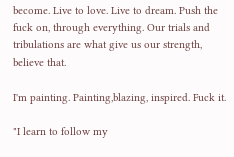become. Live to love. Live to dream. Push the fuck on, through everything. Our trials and tribulations are what give us our strength, believe that.

I'm painting. Painting,blazing, inspired. Fuck it.

"I learn to follow my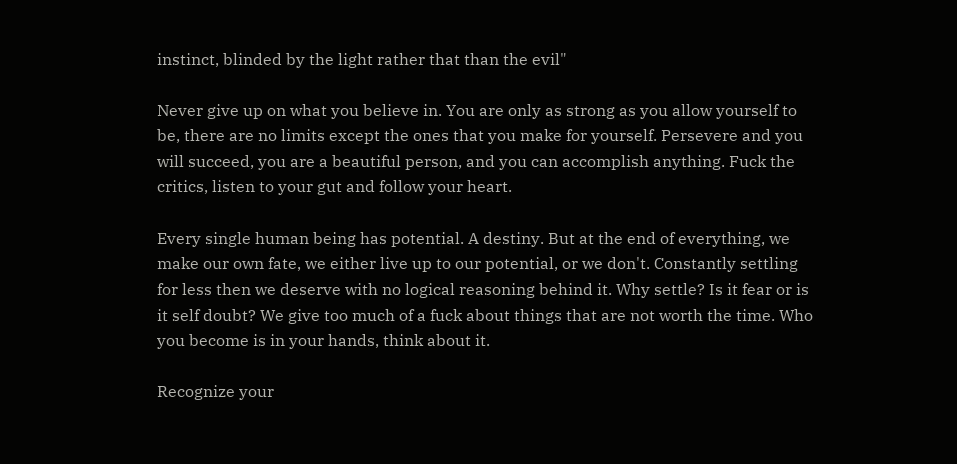instinct, blinded by the light rather that than the evil"

Never give up on what you believe in. You are only as strong as you allow yourself to be, there are no limits except the ones that you make for yourself. Persevere and you will succeed, you are a beautiful person, and you can accomplish anything. Fuck the critics, listen to your gut and follow your heart.

Every single human being has potential. A destiny. But at the end of everything, we make our own fate, we either live up to our potential, or we don't. Constantly settling for less then we deserve with no logical reasoning behind it. Why settle? Is it fear or is it self doubt? We give too much of a fuck about things that are not worth the time. Who you become is in your hands, think about it.

Recognize your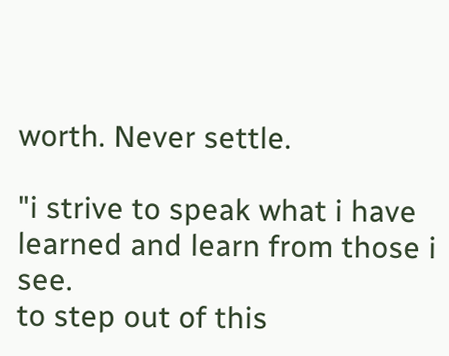worth. Never settle.

"i strive to speak what i have learned and learn from those i see.
to step out of this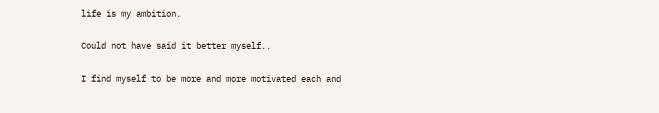life is my ambition.

Could not have said it better myself..

I find myself to be more and more motivated each and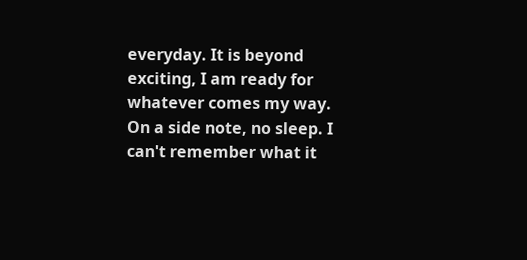everyday. It is beyond exciting, I am ready for whatever comes my way. On a side note, no sleep. I can't remember what it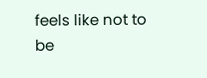feels like not to be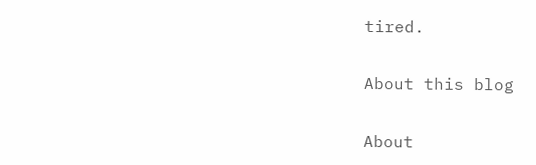tired.

About this blog

About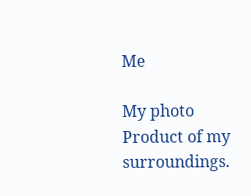Me

My photo
Product of my surroundings.